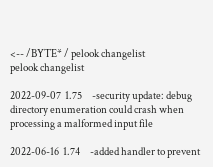<-- /BYTE* / pelook changelist
pelook changelist

2022-09-07  1.75     -security update: debug directory enumeration could crash when processing a malformed input file

2022-06-16  1.74     -added handler to prevent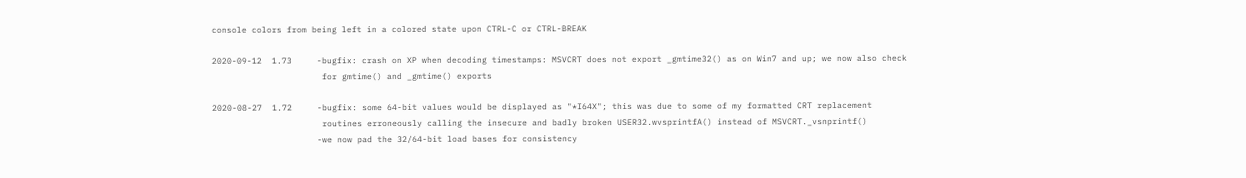console colors from being left in a colored state upon CTRL-C or CTRL-BREAK

2020-09-12  1.73     -bugfix: crash on XP when decoding timestamps: MSVCRT does not export _gmtime32() as on Win7 and up; we now also check
                      for gmtime() and _gmtime() exports

2020-08-27  1.72     -bugfix: some 64-bit values would be displayed as "*I64X"; this was due to some of my formatted CRT replacement
                      routines erroneously calling the insecure and badly broken USER32.wvsprintfA() instead of MSVCRT._vsnprintf()
                     -we now pad the 32/64-bit load bases for consistency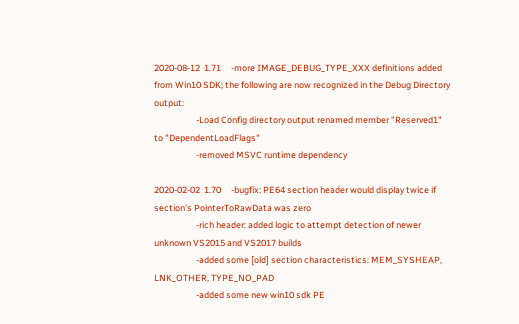2020-08-12  1.71     -more IMAGE_DEBUG_TYPE_XXX definitions added from Win10 SDK; the following are now recognized in the Debug Directory output:
                     -Load Config directory output renamed member "Reserved1" to "DependentLoadFlags"
                     -removed MSVC runtime dependency

2020-02-02  1.70     -bugfix: PE64 section header would display twice if section's PointerToRawData was zero
                     -rich header: added logic to attempt detection of newer unknown VS2015 and VS2017 builds
                     -added some [old] section characteristics: MEM_SYSHEAP, LNK_OTHER, TYPE_NO_PAD
                     -added some new win10 sdk PE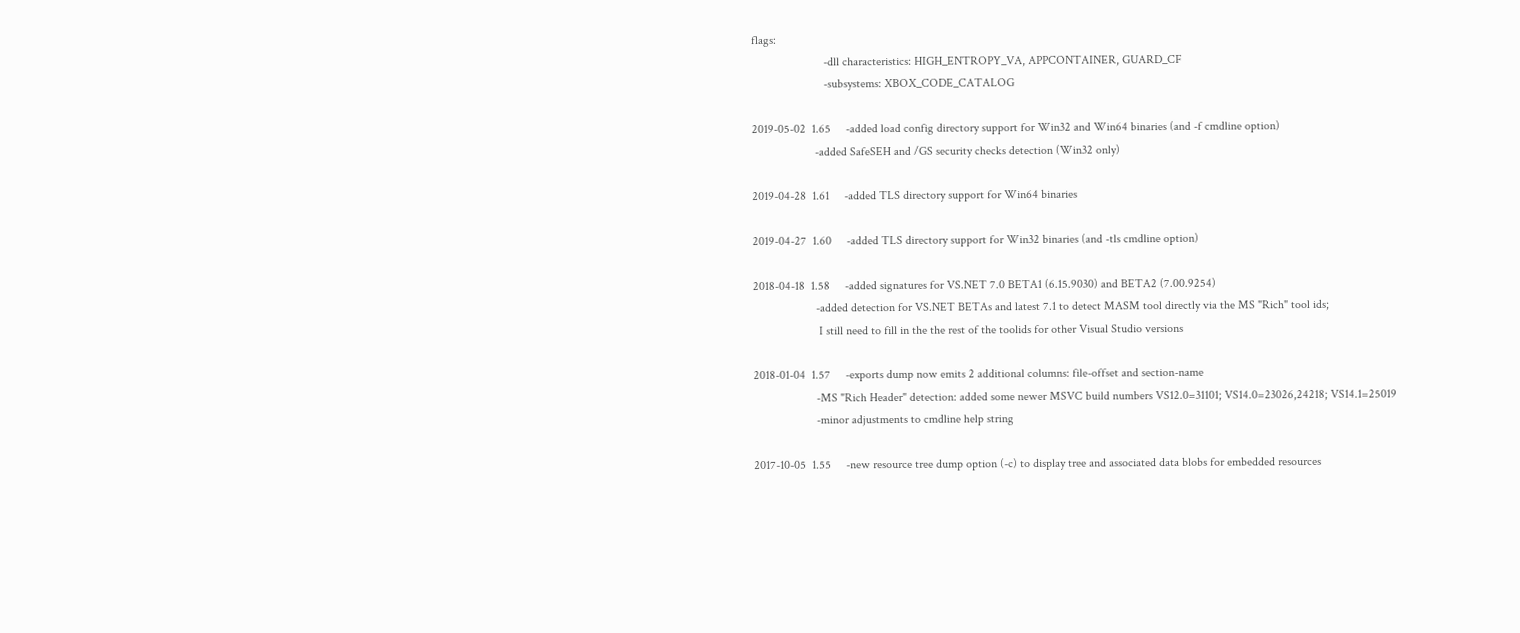flags:
                        -dll characteristics: HIGH_ENTROPY_VA, APPCONTAINER, GUARD_CF
                        -subsystems: XBOX_CODE_CATALOG

2019-05-02  1.65     -added load config directory support for Win32 and Win64 binaries (and -f cmdline option)
                     -added SafeSEH and /GS security checks detection (Win32 only)

2019-04-28  1.61     -added TLS directory support for Win64 binaries

2019-04-27  1.60     -added TLS directory support for Win32 binaries (and -tls cmdline option)

2018-04-18  1.58     -added signatures for VS.NET 7.0 BETA1 (6.15.9030) and BETA2 (7.00.9254)
                     -added detection for VS.NET BETAs and latest 7.1 to detect MASM tool directly via the MS "Rich" tool ids;
                      I still need to fill in the the rest of the toolids for other Visual Studio versions

2018-01-04  1.57     -exports dump now emits 2 additional columns: file-offset and section-name
                     -MS "Rich Header" detection: added some newer MSVC build numbers VS12.0=31101; VS14.0=23026,24218; VS14.1=25019
                     -minor adjustments to cmdline help string

2017-10-05  1.55     -new resource tree dump option (-c) to display tree and associated data blobs for embedded resources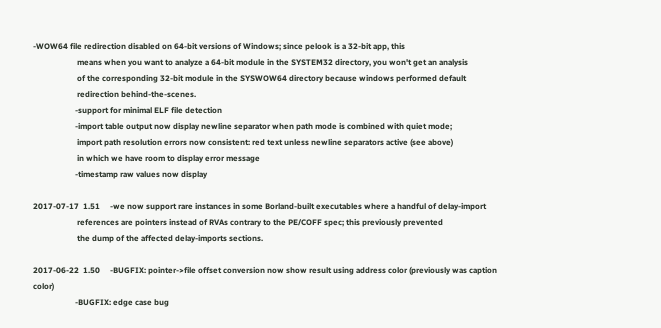-WOW64 file redirection disabled on 64-bit versions of Windows; since pelook is a 32-bit app, this
                      means when you want to analyze a 64-bit module in the SYSTEM32 directory, you won't get an analysis
                      of the corresponding 32-bit module in the SYSWOW64 directory because windows performed default
                      redirection behind-the-scenes.
                     -support for minimal ELF file detection
                     -import table output now display newline separator when path mode is combined with quiet mode;
                      import path resolution errors now consistent: red text unless newline separators active (see above)
                      in which we have room to display error message
                     -timestamp raw values now display

2017-07-17  1.51     -we now support rare instances in some Borland-built executables where a handful of delay-import
                      references are pointers instead of RVAs contrary to the PE/COFF spec; this previously prevented
                      the dump of the affected delay-imports sections.

2017-06-22  1.50     -BUGFIX: pointer->file offset conversion now show result using address color (previously was caption color)
                     -BUGFIX: edge case bug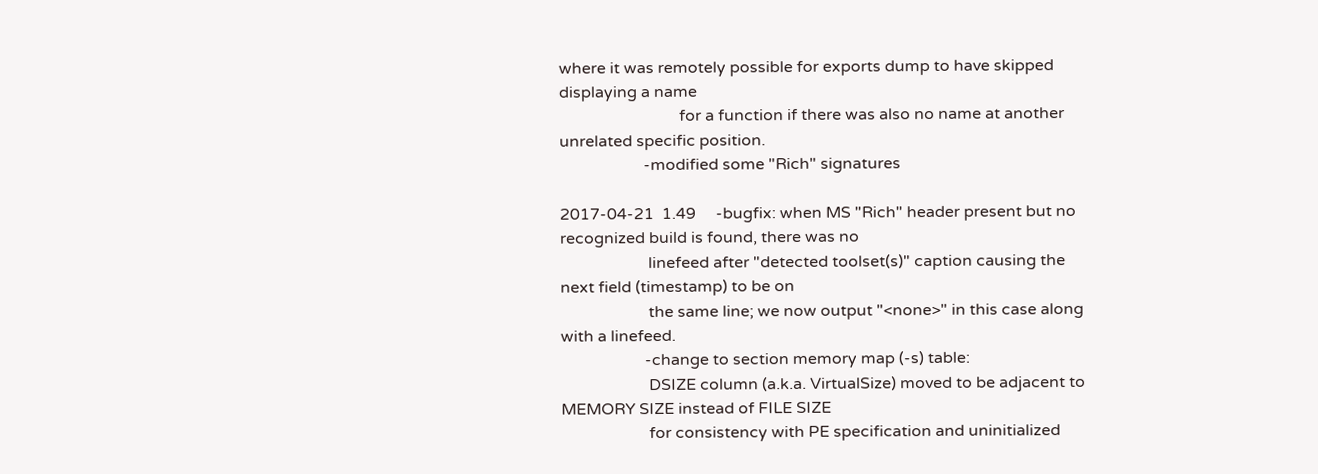where it was remotely possible for exports dump to have skipped displaying a name
                              for a function if there was also no name at another unrelated specific position.
                     -modified some "Rich" signatures

2017-04-21  1.49     -bugfix: when MS "Rich" header present but no recognized build is found, there was no
                      linefeed after "detected toolset(s)" caption causing the next field (timestamp) to be on
                      the same line; we now output "<none>" in this case along with a linefeed.
                     -change to section memory map (-s) table:
                      DSIZE column (a.k.a. VirtualSize) moved to be adjacent to MEMORY SIZE instead of FILE SIZE
                      for consistency with PE specification and uninitialized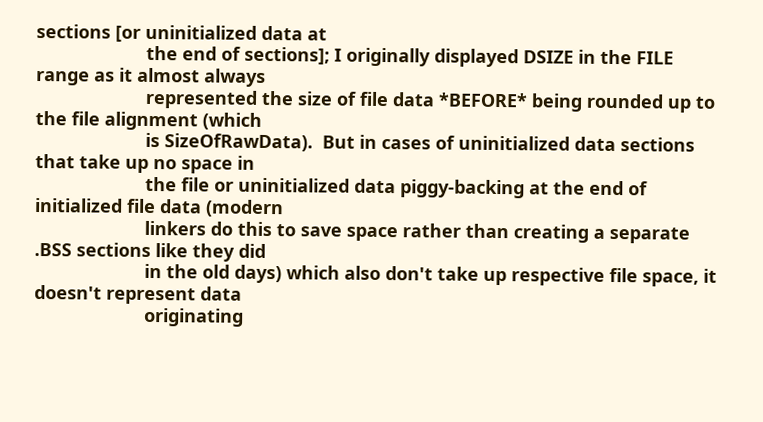sections [or uninitialized data at
                      the end of sections]; I originally displayed DSIZE in the FILE range as it almost always
                      represented the size of file data *BEFORE* being rounded up to the file alignment (which
                      is SizeOfRawData).  But in cases of uninitialized data sections that take up no space in
                      the file or uninitialized data piggy-backing at the end of initialized file data (modern
                      linkers do this to save space rather than creating a separate .BSS sections like they did
                      in the old days) which also don't take up respective file space, it doesn't represent data
                      originating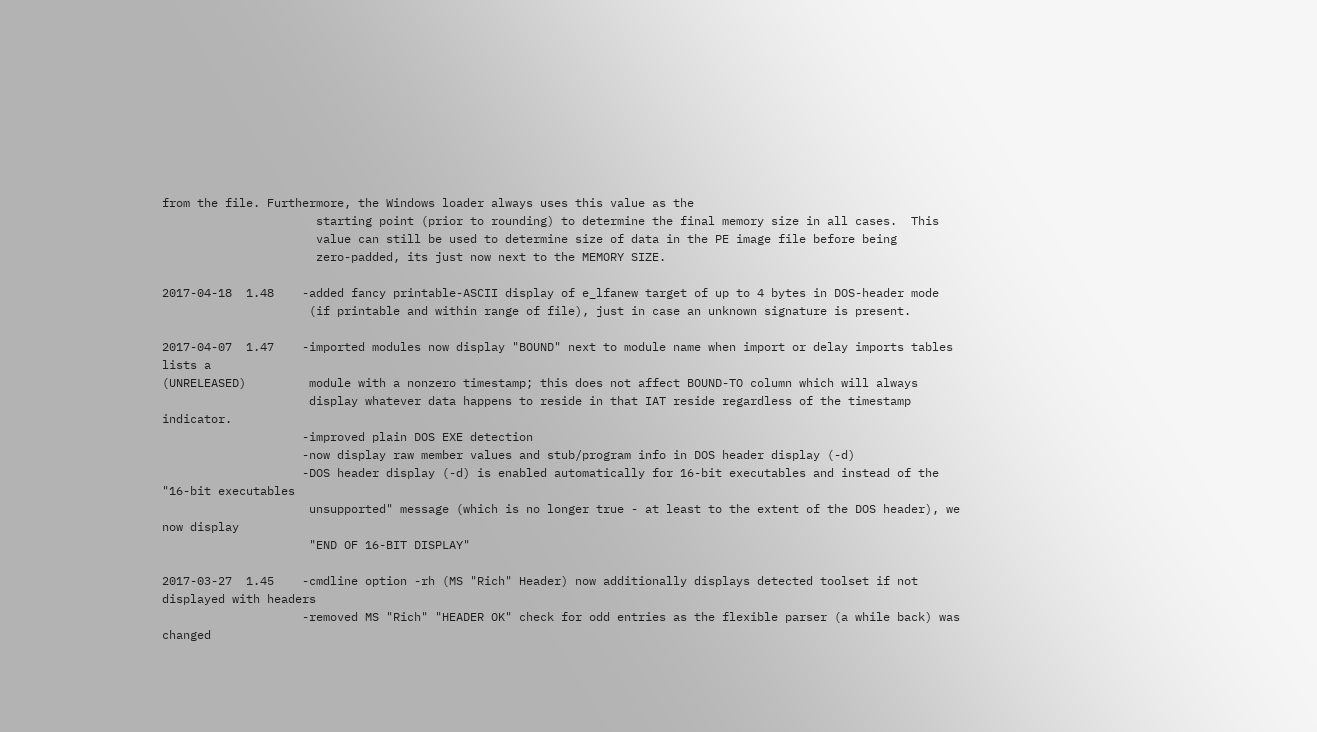from the file. Furthermore, the Windows loader always uses this value as the
                      starting point (prior to rounding) to determine the final memory size in all cases.  This
                      value can still be used to determine size of data in the PE image file before being
                      zero-padded, its just now next to the MEMORY SIZE.

2017-04-18  1.48    -added fancy printable-ASCII display of e_lfanew target of up to 4 bytes in DOS-header mode
                     (if printable and within range of file), just in case an unknown signature is present.

2017-04-07  1.47    -imported modules now display "BOUND" next to module name when import or delay imports tables lists a
(UNRELEASED)         module with a nonzero timestamp; this does not affect BOUND-TO column which will always
                     display whatever data happens to reside in that IAT reside regardless of the timestamp indicator.
                    -improved plain DOS EXE detection
                    -now display raw member values and stub/program info in DOS header display (-d)
                    -DOS header display (-d) is enabled automatically for 16-bit executables and instead of the "16-bit executables
                     unsupported" message (which is no longer true - at least to the extent of the DOS header), we now display
                     "END OF 16-BIT DISPLAY"

2017-03-27  1.45    -cmdline option -rh (MS "Rich" Header) now additionally displays detected toolset if not displayed with headers
                    -removed MS "Rich" "HEADER OK" check for odd entries as the flexible parser (a while back) was changed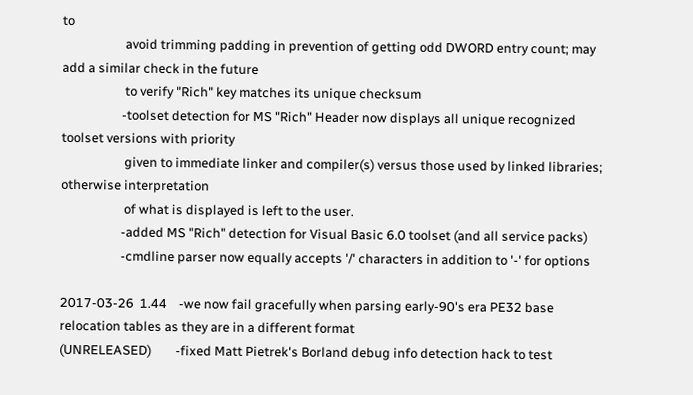to
                     avoid trimming padding in prevention of getting odd DWORD entry count; may add a similar check in the future
                     to verify "Rich" key matches its unique checksum
                    -toolset detection for MS "Rich" Header now displays all unique recognized toolset versions with priority
                     given to immediate linker and compiler(s) versus those used by linked libraries; otherwise interpretation
                     of what is displayed is left to the user.
                    -added MS "Rich" detection for Visual Basic 6.0 toolset (and all service packs)
                    -cmdline parser now equally accepts '/' characters in addition to '-' for options

2017-03-26  1.44    -we now fail gracefully when parsing early-90's era PE32 base relocation tables as they are in a different format
(UNRELEASED)        -fixed Matt Pietrek's Borland debug info detection hack to test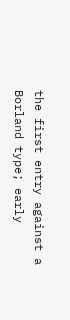the first entry against a Borland type; early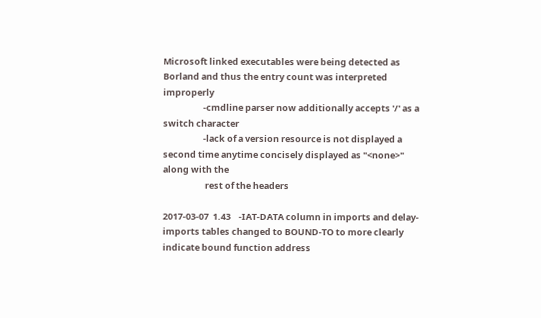Microsoft linked executables were being detected as Borland and thus the entry count was interpreted improperly
                    -cmdline parser now additionally accepts '/' as a switch character
                    -lack of a version resource is not displayed a second time anytime concisely displayed as "<none>" along with the
                     rest of the headers

2017-03-07  1.43    -IAT-DATA column in imports and delay-imports tables changed to BOUND-TO to more clearly indicate bound function address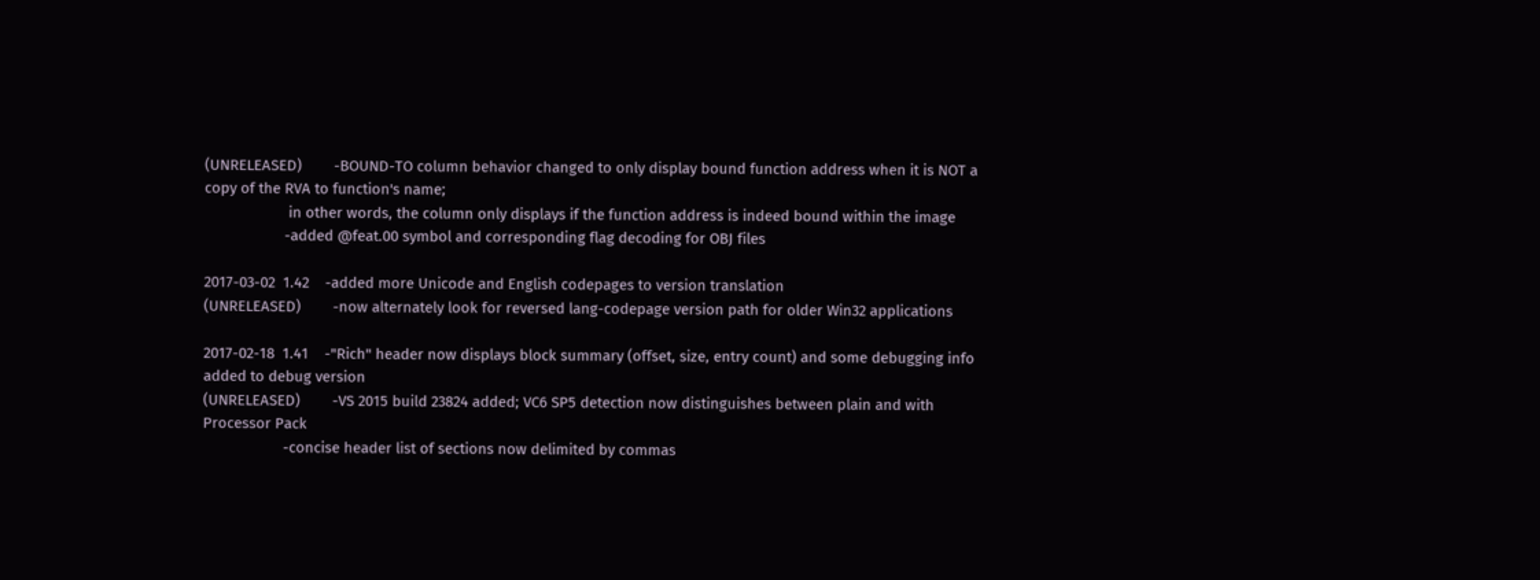(UNRELEASED)        -BOUND-TO column behavior changed to only display bound function address when it is NOT a copy of the RVA to function's name;
                     in other words, the column only displays if the function address is indeed bound within the image
                    -added @feat.00 symbol and corresponding flag decoding for OBJ files

2017-03-02  1.42    -added more Unicode and English codepages to version translation
(UNRELEASED)        -now alternately look for reversed lang-codepage version path for older Win32 applications

2017-02-18  1.41    -"Rich" header now displays block summary (offset, size, entry count) and some debugging info added to debug version
(UNRELEASED)        -VS 2015 build 23824 added; VC6 SP5 detection now distinguishes between plain and with Processor Pack
                    -concise header list of sections now delimited by commas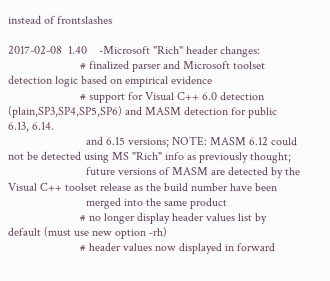instead of frontslashes

2017-02-08  1.40    -Microsoft "Rich" header changes:
                        # finalized parser and Microsoft toolset detection logic based on empirical evidence
                        # support for Visual C++ 6.0 detection (plain,SP3,SP4,SP5,SP6) and MASM detection for public 6.13, 6.14.
                          and 6.15 versions; NOTE: MASM 6.12 could not be detected using MS "Rich" info as previously thought;
                          future versions of MASM are detected by the Visual C++ toolset release as the build number have been
                          merged into the same product
                        # no longer display header values list by default (must use new option -rh)
                        # header values now displayed in forward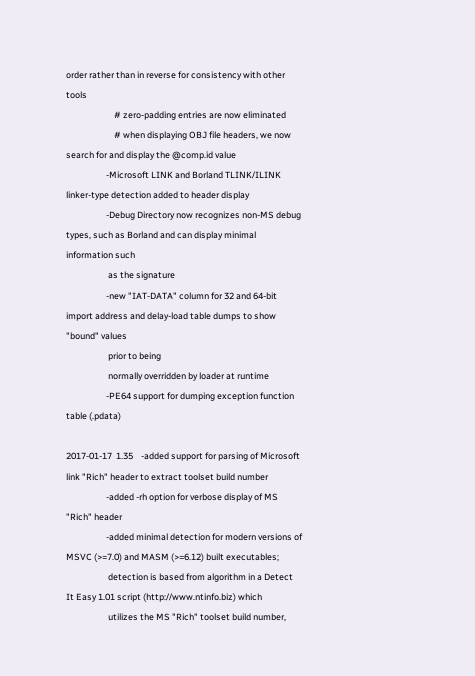order rather than in reverse for consistency with other tools
                        # zero-padding entries are now eliminated
                        # when displaying OBJ file headers, we now search for and display the @comp.id value
                    -Microsoft LINK and Borland TLINK/ILINK linker-type detection added to header display
                    -Debug Directory now recognizes non-MS debug types, such as Borland and can display minimal information such
                     as the signature
                    -new "IAT-DATA" column for 32 and 64-bit import address and delay-load table dumps to show "bound" values
                     prior to being
                     normally overridden by loader at runtime
                    -PE64 support for dumping exception function table (.pdata)

2017-01-17  1.35    -added support for parsing of Microsoft link "Rich" header to extract toolset build number
                    -added -rh option for verbose display of MS "Rich" header
                    -added minimal detection for modern versions of MSVC (>=7.0) and MASM (>=6.12) built executables;
                     detection is based from algorithm in a Detect It Easy 1.01 script (http://www.ntinfo.biz) which
                     utilizes the MS "Rich" toolset build number,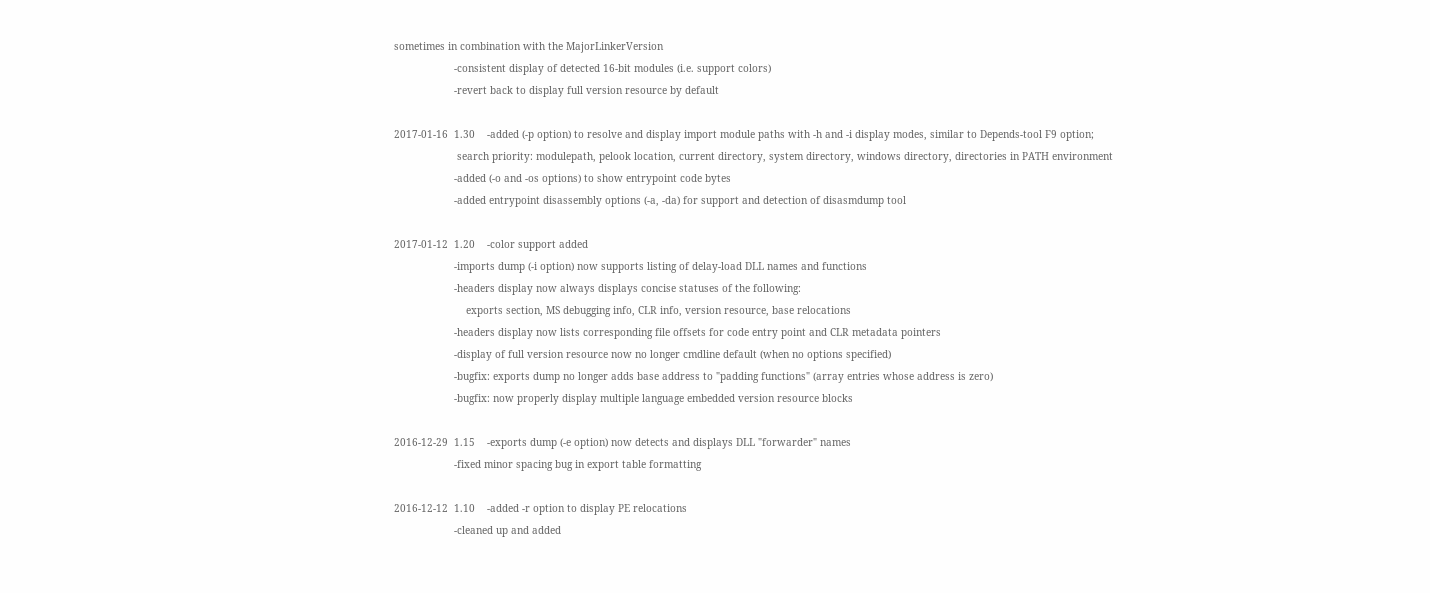sometimes in combination with the MajorLinkerVersion
                    -consistent display of detected 16-bit modules (i.e. support colors)
                    -revert back to display full version resource by default

2017-01-16  1.30    -added (-p option) to resolve and display import module paths with -h and -i display modes, similar to Depends-tool F9 option;
                     search priority: modulepath, pelook location, current directory, system directory, windows directory, directories in PATH environment
                    -added (-o and -os options) to show entrypoint code bytes
                    -added entrypoint disassembly options (-a, -da) for support and detection of disasmdump tool

2017-01-12  1.20    -color support added
                    -imports dump (-i option) now supports listing of delay-load DLL names and functions
                    -headers display now always displays concise statuses of the following:
                        exports section, MS debugging info, CLR info, version resource, base relocations
                    -headers display now lists corresponding file offsets for code entry point and CLR metadata pointers
                    -display of full version resource now no longer cmdline default (when no options specified)
                    -bugfix: exports dump no longer adds base address to "padding functions" (array entries whose address is zero)
                    -bugfix: now properly display multiple language embedded version resource blocks

2016-12-29  1.15    -exports dump (-e option) now detects and displays DLL "forwarder" names
                    -fixed minor spacing bug in export table formatting

2016-12-12  1.10    -added -r option to display PE relocations
                    -cleaned up and added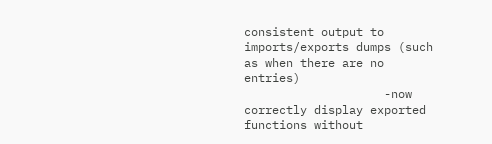consistent output to imports/exports dumps (such as when there are no entries)
                    -now correctly display exported functions without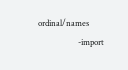ordinal/names
                    -import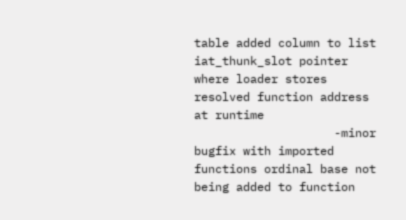table added column to list iat_thunk_slot pointer where loader stores resolved function address at runtime
                    -minor bugfix with imported functions ordinal base not being added to function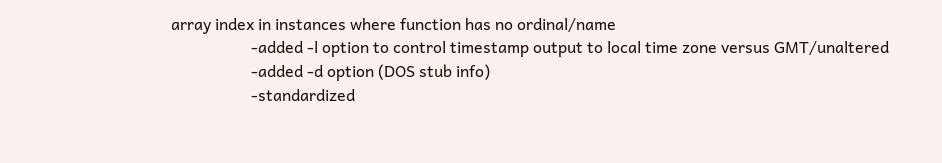array index in instances where function has no ordinal/name
                    -added -l option to control timestamp output to local time zone versus GMT/unaltered
                    -added -d option (DOS stub info)
                    -standardized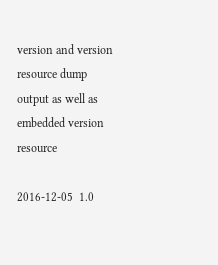version and version resource dump output as well as embedded version resource

2016-12-05  1.0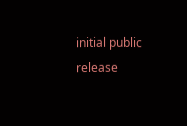initial public release